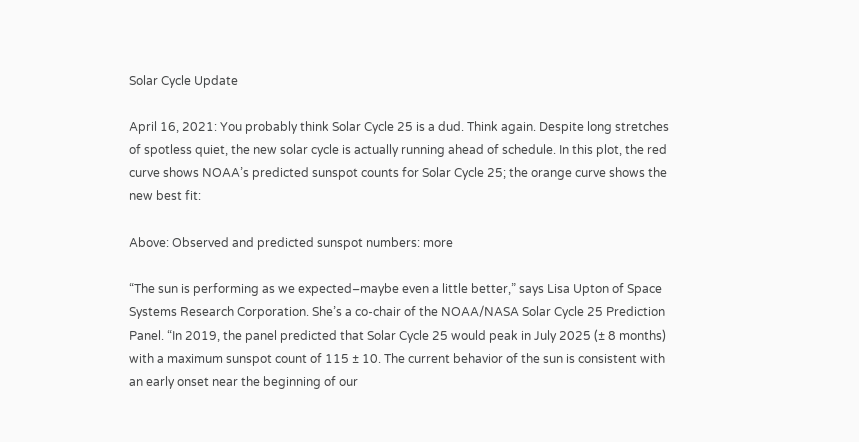Solar Cycle Update

April 16, 2021: You probably think Solar Cycle 25 is a dud. Think again. Despite long stretches of spotless quiet, the new solar cycle is actually running ahead of schedule. In this plot, the red curve shows NOAA’s predicted sunspot counts for Solar Cycle 25; the orange curve shows the new best fit:

Above: Observed and predicted sunspot numbers: more

“The sun is performing as we expected–maybe even a little better,” says Lisa Upton of Space Systems Research Corporation. She’s a co-chair of the NOAA/NASA Solar Cycle 25 Prediction Panel. “In 2019, the panel predicted that Solar Cycle 25 would peak in July 2025 (± 8 months) with a maximum sunspot count of 115 ± 10. The current behavior of the sun is consistent with an early onset near the beginning of our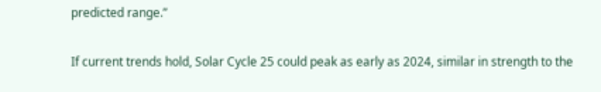predicted range.”

If current trends hold, Solar Cycle 25 could peak as early as 2024, similar in strength to the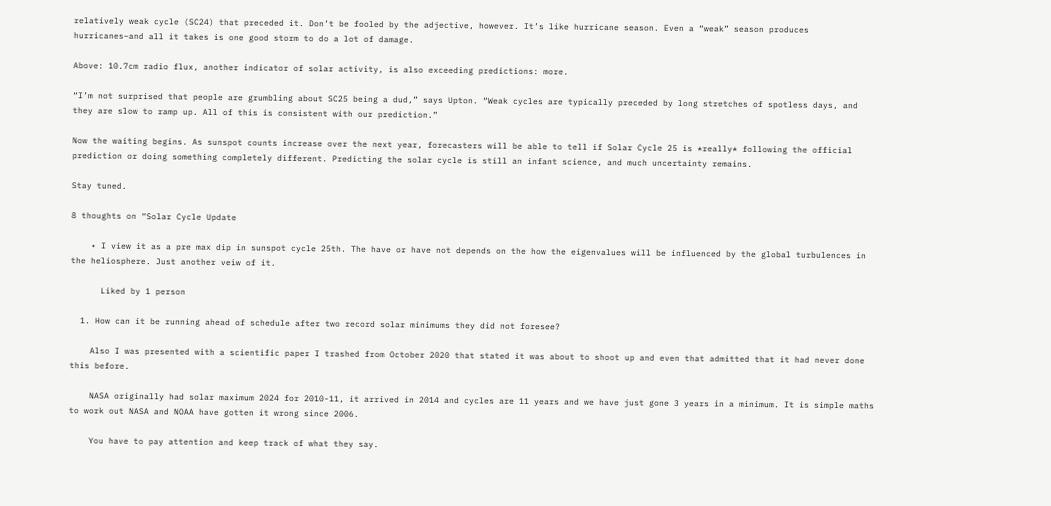relatively weak cycle (SC24) that preceded it. Don’t be fooled by the adjective, however. It’s like hurricane season. Even a “weak” season produces hurricanes–and all it takes is one good storm to do a lot of damage.

Above: 10.7cm radio flux, another indicator of solar activity, is also exceeding predictions: more.

“I’m not surprised that people are grumbling about SC25 being a dud,” says Upton. “Weak cycles are typically preceded by long stretches of spotless days, and they are slow to ramp up. All of this is consistent with our prediction.”

Now the waiting begins. As sunspot counts increase over the next year, forecasters will be able to tell if Solar Cycle 25 is *really* following the official prediction or doing something completely different. Predicting the solar cycle is still an infant science, and much uncertainty remains.

Stay tuned.

8 thoughts on “Solar Cycle Update

    • I view it as a pre max dip in sunspot cycle 25th. The have or have not depends on the how the eigenvalues will be influenced by the global turbulences in the heliosphere. Just another veiw of it.

      Liked by 1 person

  1. How can it be running ahead of schedule after two record solar minimums they did not foresee?

    Also I was presented with a scientific paper I trashed from October 2020 that stated it was about to shoot up and even that admitted that it had never done this before.

    NASA originally had solar maximum 2024 for 2010-11, it arrived in 2014 and cycles are 11 years and we have just gone 3 years in a minimum. It is simple maths to work out NASA and NOAA have gotten it wrong since 2006.

    You have to pay attention and keep track of what they say.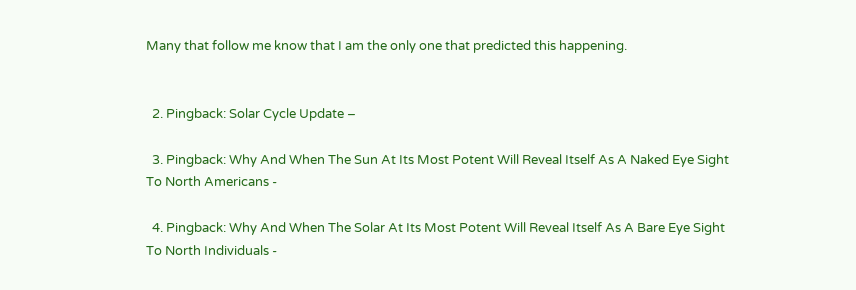Many that follow me know that I am the only one that predicted this happening.


  2. Pingback: Solar Cycle Update –

  3. Pingback: Why And When The Sun At Its Most Potent Will Reveal Itself As A Naked Eye Sight To North Americans -

  4. Pingback: Why And When The Solar At Its Most Potent Will Reveal Itself As A Bare Eye Sight To North Individuals -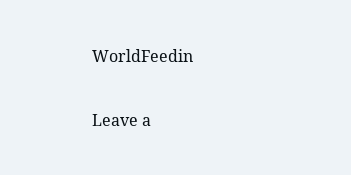WorldFeedin

Leave a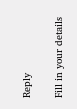Reply

Fill in your details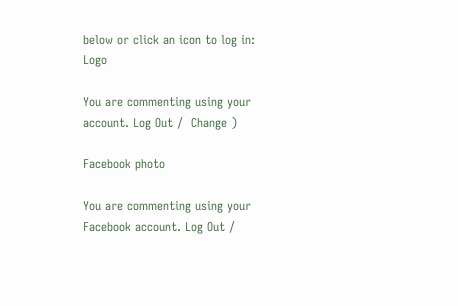below or click an icon to log in: Logo

You are commenting using your account. Log Out /  Change )

Facebook photo

You are commenting using your Facebook account. Log Out /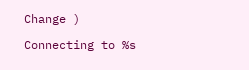Change )

Connecting to %s